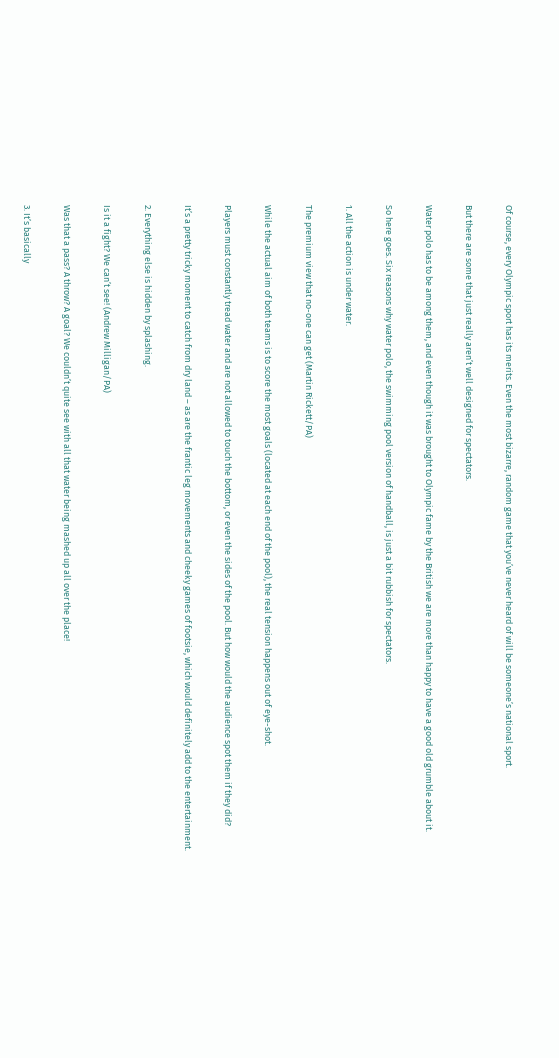Of course, every Olympic sport has its merits. Even the most bizarre, random game that you’ve never heard of will be someone’s national sport.

But there are some that just really aren’t well designed for spectators.

Water polo has to be among them, and even though it was brought to Olympic fame by the British we are more than happy to have a good old grumble about it.

So here goes. Six reasons why water polo, the swimming pool version of handball, is just a bit rubbish for spectators.

1. All the action is under water.

The premium view that no-one can get (Martin Rickett/PA)

While the actual aim of both teams is to score the most goals (located at each end of the pool), the real tension happens out of eye-shot.

Players must constantly tread water and are not allowed to touch the bottom, or even the sides of the pool. But how would the audience spot them if they did?

It’s a pretty tricky moment to catch from dry land – as are the frantic leg movements and cheeky games of footsie, which would definitely add to the entertainment.

2. Everything else is hidden by splashing.

Is it a fight? We can’t see! (Andrew Milligan/PA)

Was that a pass? A throw? A goal? We couldn’t quite see with all that water being mashed up all over the place!

3. It’s basically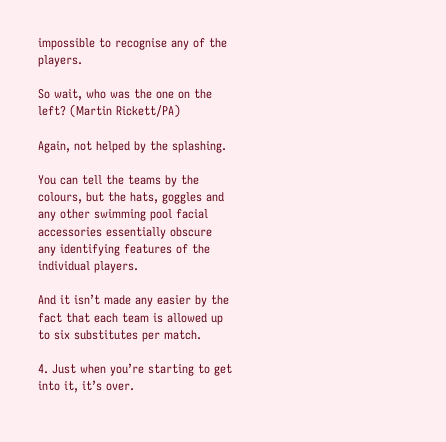impossible to recognise any of the players.

So wait, who was the one on the left? (Martin Rickett/PA)

Again, not helped by the splashing.

You can tell the teams by the colours, but the hats, goggles and any other swimming pool facial accessories essentially obscure any identifying features of the individual players.

And it isn’t made any easier by the fact that each team is allowed up to six substitutes per match.

4. Just when you’re starting to get into it, it’s over.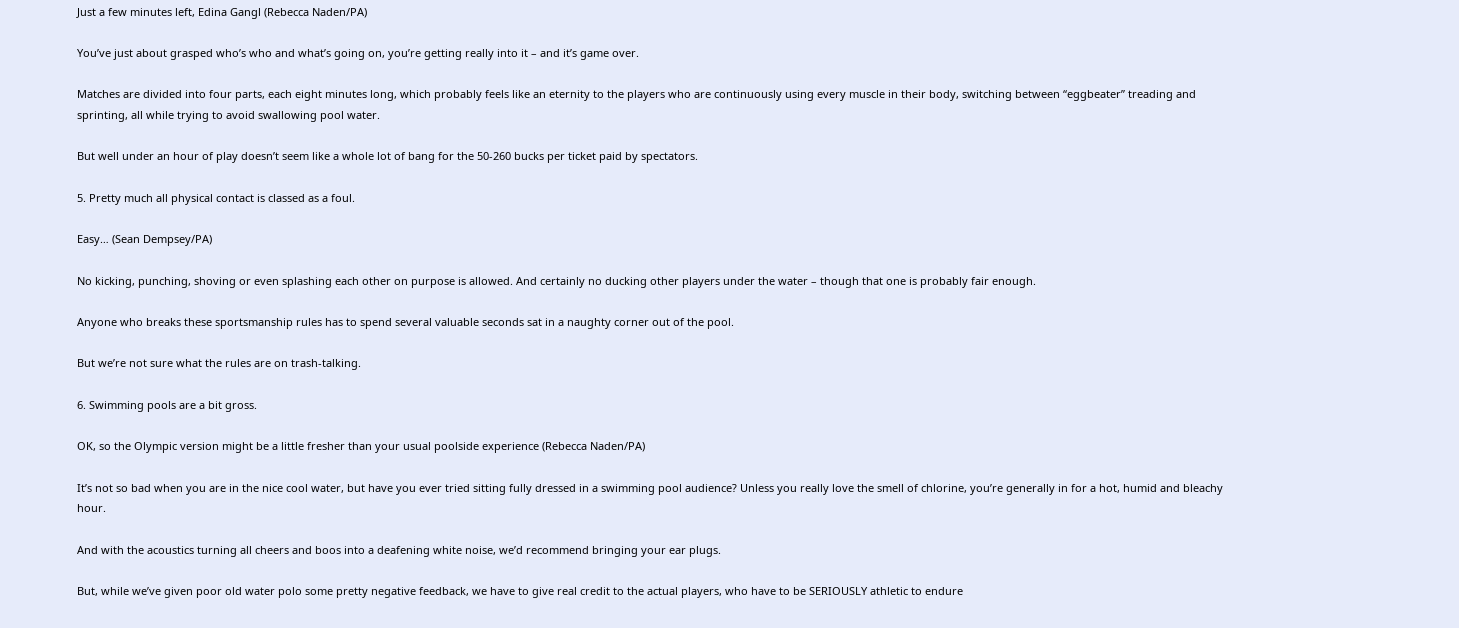Just a few minutes left, Edina Gangl (Rebecca Naden/PA)

You’ve just about grasped who’s who and what’s going on, you’re getting really into it – and it’s game over.

Matches are divided into four parts, each eight minutes long, which probably feels like an eternity to the players who are continuously using every muscle in their body, switching between “eggbeater” treading and sprinting, all while trying to avoid swallowing pool water.

But well under an hour of play doesn’t seem like a whole lot of bang for the 50-260 bucks per ticket paid by spectators.

5. Pretty much all physical contact is classed as a foul.

Easy… (Sean Dempsey/PA)

No kicking, punching, shoving or even splashing each other on purpose is allowed. And certainly no ducking other players under the water – though that one is probably fair enough.

Anyone who breaks these sportsmanship rules has to spend several valuable seconds sat in a naughty corner out of the pool.

But we’re not sure what the rules are on trash-talking.

6. Swimming pools are a bit gross.

OK, so the Olympic version might be a little fresher than your usual poolside experience (Rebecca Naden/PA)

It’s not so bad when you are in the nice cool water, but have you ever tried sitting fully dressed in a swimming pool audience? Unless you really love the smell of chlorine, you’re generally in for a hot, humid and bleachy hour.

And with the acoustics turning all cheers and boos into a deafening white noise, we’d recommend bringing your ear plugs.

But, while we’ve given poor old water polo some pretty negative feedback, we have to give real credit to the actual players, who have to be SERIOUSLY athletic to endure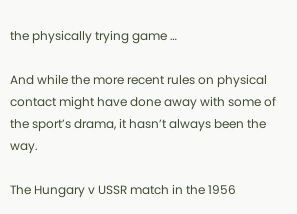the physically trying game …

And while the more recent rules on physical contact might have done away with some of the sport’s drama, it hasn’t always been the way.

The Hungary v USSR match in the 1956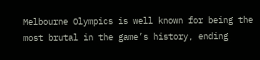Melbourne Olympics is well known for being the most brutal in the game’s history, ending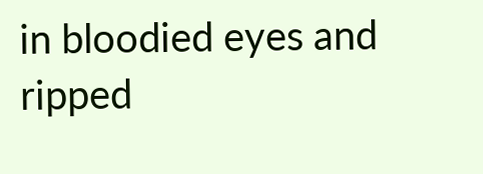in bloodied eyes and ripped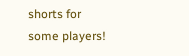shorts for some players!